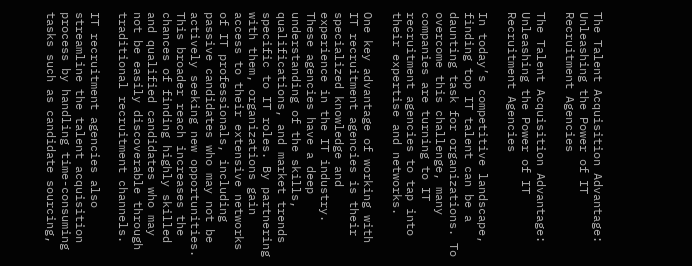The Talent Acquisition Advantage: Unleashing the Power of IT Recruitment Agencies

The Talent Acquisition Advantage: Unleashing the Power of IT Recruitment Agencies

In today’s competitive landscape, finding top IT talent can be a daunting task for organizations. To overcome this challenge, many companies are turning to IT recruitment agencies to tap into their expertise and networks.

One key advantage of working with IT recruitment agencies is their specialized knowledge and experience in the IT industry. These agencies have a deep understanding of the skills, qualifications, and market trends specific to IT roles. By partnering with them, organizations gain access to their extensive networks of IT professionals, including passive candidates who may not be actively seeking new opportunities. This broader reach increases the chances of finding highly skilled and qualified candidates who may not be easily discoverable through traditional recruitment channels.

IT recruitment agencies also streamline the talent acquisition process by handling time-consuming tasks such as candidate sourcing,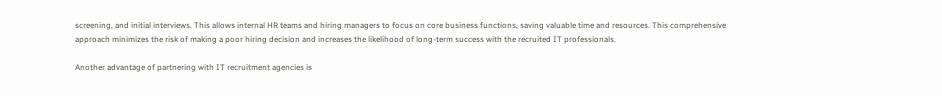screening, and initial interviews. This allows internal HR teams and hiring managers to focus on core business functions, saving valuable time and resources. This comprehensive approach minimizes the risk of making a poor hiring decision and increases the likelihood of long-term success with the recruited IT professionals.

Another advantage of partnering with IT recruitment agencies is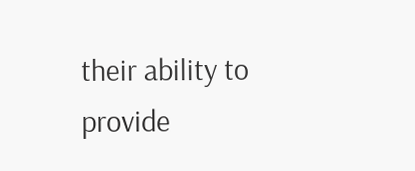their ability to provide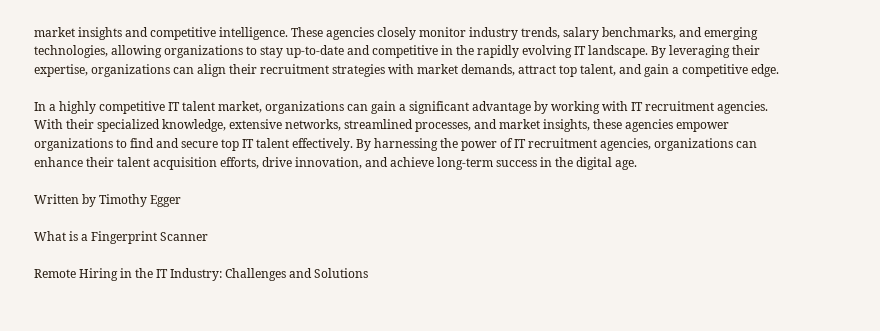market insights and competitive intelligence. These agencies closely monitor industry trends, salary benchmarks, and emerging technologies, allowing organizations to stay up-to-date and competitive in the rapidly evolving IT landscape. By leveraging their expertise, organizations can align their recruitment strategies with market demands, attract top talent, and gain a competitive edge.

In a highly competitive IT talent market, organizations can gain a significant advantage by working with IT recruitment agencies. With their specialized knowledge, extensive networks, streamlined processes, and market insights, these agencies empower organizations to find and secure top IT talent effectively. By harnessing the power of IT recruitment agencies, organizations can enhance their talent acquisition efforts, drive innovation, and achieve long-term success in the digital age.

Written by Timothy Egger

What is a Fingerprint Scanner

Remote Hiring in the IT Industry: Challenges and Solutions